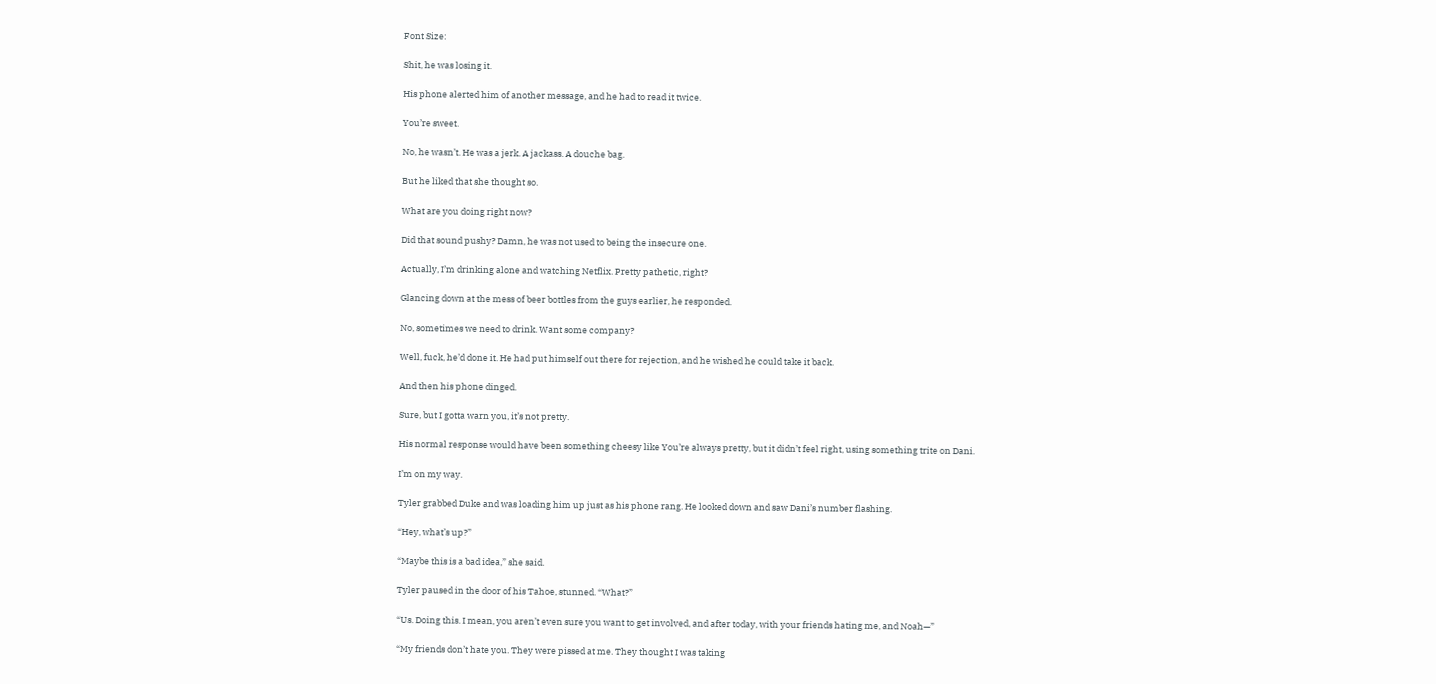Font Size:

Shit, he was losing it.

His phone alerted him of another message, and he had to read it twice.

You’re sweet.

No, he wasn’t. He was a jerk. A jackass. A douche bag.

But he liked that she thought so.

What are you doing right now?

Did that sound pushy? Damn, he was not used to being the insecure one.

Actually, I’m drinking alone and watching Netflix. Pretty pathetic, right?

Glancing down at the mess of beer bottles from the guys earlier, he responded.

No, sometimes we need to drink. Want some company?

Well, fuck, he’d done it. He had put himself out there for rejection, and he wished he could take it back.

And then his phone dinged.

Sure, but I gotta warn you, it’s not pretty.

His normal response would have been something cheesy like You’re always pretty, but it didn’t feel right, using something trite on Dani.

I’m on my way.

Tyler grabbed Duke and was loading him up just as his phone rang. He looked down and saw Dani’s number flashing.

“Hey, what’s up?”

“Maybe this is a bad idea,” she said.

Tyler paused in the door of his Tahoe, stunned. “What?”

“Us. Doing this. I mean, you aren’t even sure you want to get involved, and after today, with your friends hating me, and Noah—”

“My friends don’t hate you. They were pissed at me. They thought I was taking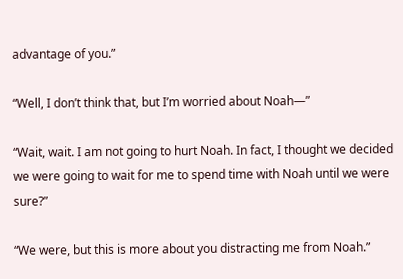advantage of you.”

“Well, I don’t think that, but I’m worried about Noah—”

“Wait, wait. I am not going to hurt Noah. In fact, I thought we decided we were going to wait for me to spend time with Noah until we were sure?”

“We were, but this is more about you distracting me from Noah.”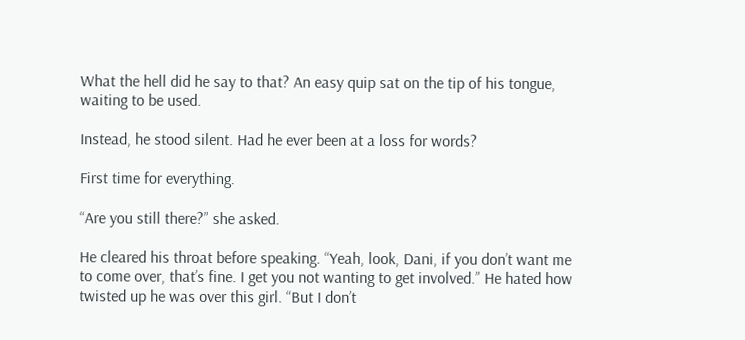What the hell did he say to that? An easy quip sat on the tip of his tongue, waiting to be used.

Instead, he stood silent. Had he ever been at a loss for words?

First time for everything.

“Are you still there?” she asked.

He cleared his throat before speaking. “Yeah, look, Dani, if you don’t want me to come over, that’s fine. I get you not wanting to get involved.” He hated how twisted up he was over this girl. “But I don’t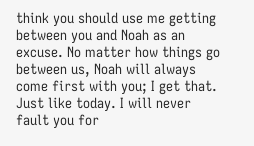think you should use me getting between you and Noah as an excuse. No matter how things go between us, Noah will always come first with you; I get that. Just like today. I will never fault you for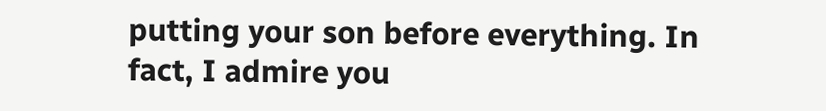putting your son before everything. In fact, I admire you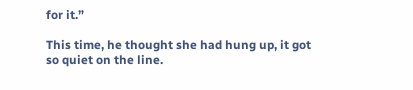for it.”

This time, he thought she had hung up, it got so quiet on the line.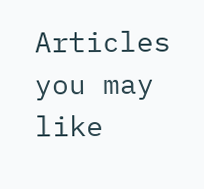Articles you may like